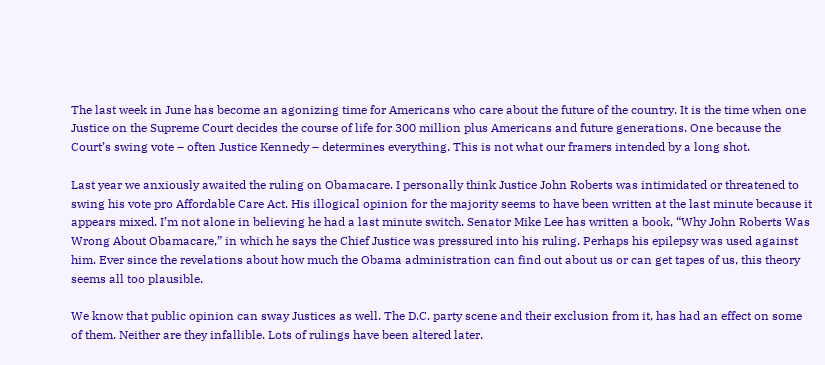The last week in June has become an agonizing time for Americans who care about the future of the country. It is the time when one Justice on the Supreme Court decides the course of life for 300 million plus Americans and future generations. One because the Court’s swing vote – often Justice Kennedy – determines everything. This is not what our framers intended by a long shot.

Last year we anxiously awaited the ruling on Obamacare. I personally think Justice John Roberts was intimidated or threatened to swing his vote pro Affordable Care Act. His illogical opinion for the majority seems to have been written at the last minute because it appears mixed. I’m not alone in believing he had a last minute switch. Senator Mike Lee has written a book, “Why John Roberts Was Wrong About Obamacare,” in which he says the Chief Justice was pressured into his ruling. Perhaps his epilepsy was used against him. Ever since the revelations about how much the Obama administration can find out about us or can get tapes of us, this theory seems all too plausible.

We know that public opinion can sway Justices as well. The D.C. party scene and their exclusion from it, has had an effect on some of them. Neither are they infallible. Lots of rulings have been altered later.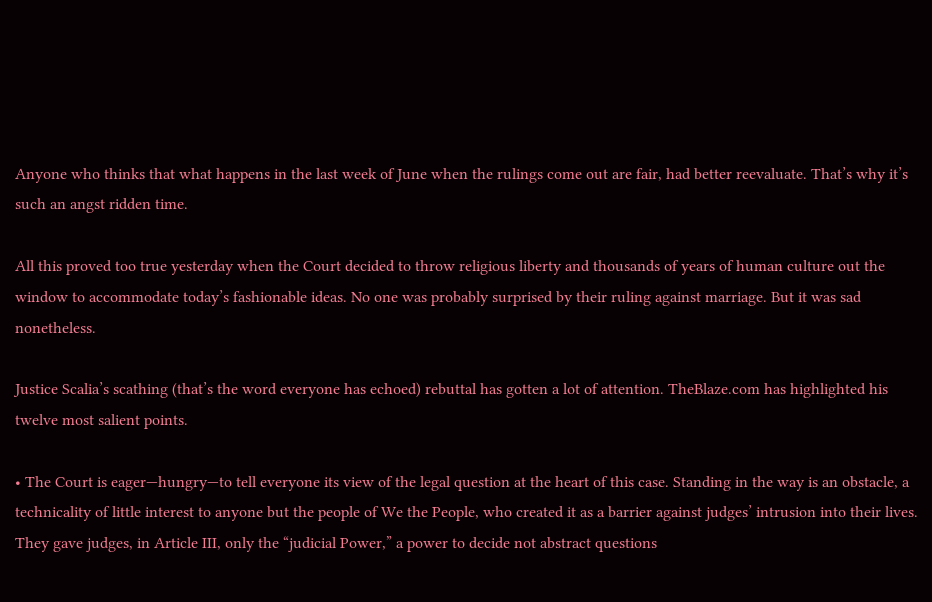Anyone who thinks that what happens in the last week of June when the rulings come out are fair, had better reevaluate. That’s why it’s such an angst ridden time.

All this proved too true yesterday when the Court decided to throw religious liberty and thousands of years of human culture out the window to accommodate today’s fashionable ideas. No one was probably surprised by their ruling against marriage. But it was sad nonetheless.

Justice Scalia’s scathing (that’s the word everyone has echoed) rebuttal has gotten a lot of attention. TheBlaze.com has highlighted his twelve most salient points.

• The Court is eager—hungry—to tell everyone its view of the legal question at the heart of this case. Standing in the way is an obstacle, a technicality of little interest to anyone but the people of We the People, who created it as a barrier against judges’ intrusion into their lives. They gave judges, in Article III, only the “judicial Power,” a power to decide not abstract questions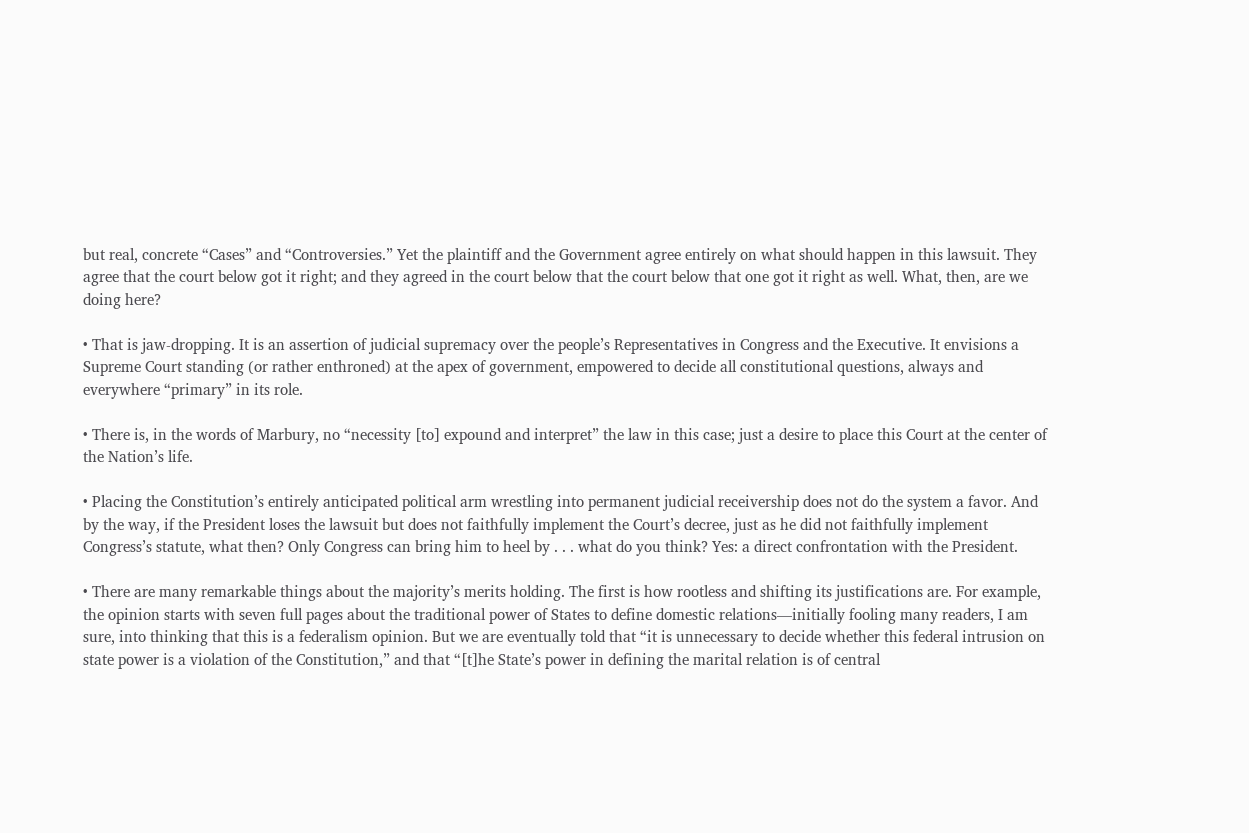but real, concrete “Cases” and “Controversies.” Yet the plaintiff and the Government agree entirely on what should happen in this lawsuit. They agree that the court below got it right; and they agreed in the court below that the court below that one got it right as well. What, then, are we doing here?

• That is jaw-dropping. It is an assertion of judicial supremacy over the people’s Representatives in Congress and the Executive. It envisions a Supreme Court standing (or rather enthroned) at the apex of government, empowered to decide all constitutional questions, always and everywhere “primary” in its role.

• There is, in the words of Marbury, no “necessity [to] expound and interpret” the law in this case; just a desire to place this Court at the center of the Nation’s life.

• Placing the Constitution’s entirely anticipated political arm wrestling into permanent judicial receivership does not do the system a favor. And by the way, if the President loses the lawsuit but does not faithfully implement the Court’s decree, just as he did not faithfully implement Congress’s statute, what then? Only Congress can bring him to heel by . . . what do you think? Yes: a direct confrontation with the President.

• There are many remarkable things about the majority’s merits holding. The first is how rootless and shifting its justifications are. For example, the opinion starts with seven full pages about the traditional power of States to define domestic relations—initially fooling many readers, I am sure, into thinking that this is a federalism opinion. But we are eventually told that “it is unnecessary to decide whether this federal intrusion on state power is a violation of the Constitution,” and that “[t]he State’s power in defining the marital relation is of central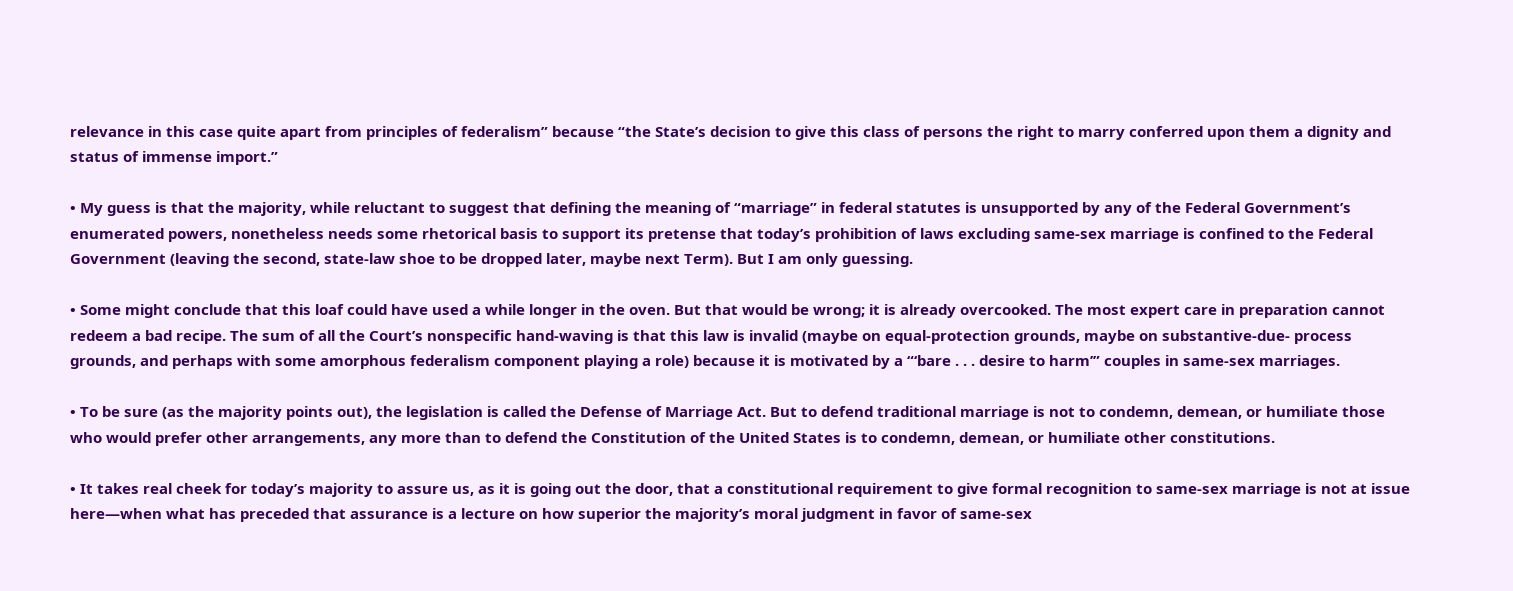relevance in this case quite apart from principles of federalism” because “the State’s decision to give this class of persons the right to marry conferred upon them a dignity and status of immense import.”

• My guess is that the majority, while reluctant to suggest that defining the meaning of “marriage” in federal statutes is unsupported by any of the Federal Government’s enumerated powers, nonetheless needs some rhetorical basis to support its pretense that today’s prohibition of laws excluding same-sex marriage is confined to the Federal Government (leaving the second, state-law shoe to be dropped later, maybe next Term). But I am only guessing.

• Some might conclude that this loaf could have used a while longer in the oven. But that would be wrong; it is already overcooked. The most expert care in preparation cannot redeem a bad recipe. The sum of all the Court’s nonspecific hand-waving is that this law is invalid (maybe on equal-protection grounds, maybe on substantive-due- process grounds, and perhaps with some amorphous federalism component playing a role) because it is motivated by a “‘bare . . . desire to harm’” couples in same-sex marriages.

• To be sure (as the majority points out), the legislation is called the Defense of Marriage Act. But to defend traditional marriage is not to condemn, demean, or humiliate those who would prefer other arrangements, any more than to defend the Constitution of the United States is to condemn, demean, or humiliate other constitutions.

• It takes real cheek for today’s majority to assure us, as it is going out the door, that a constitutional requirement to give formal recognition to same-sex marriage is not at issue here—when what has preceded that assurance is a lecture on how superior the majority’s moral judgment in favor of same-sex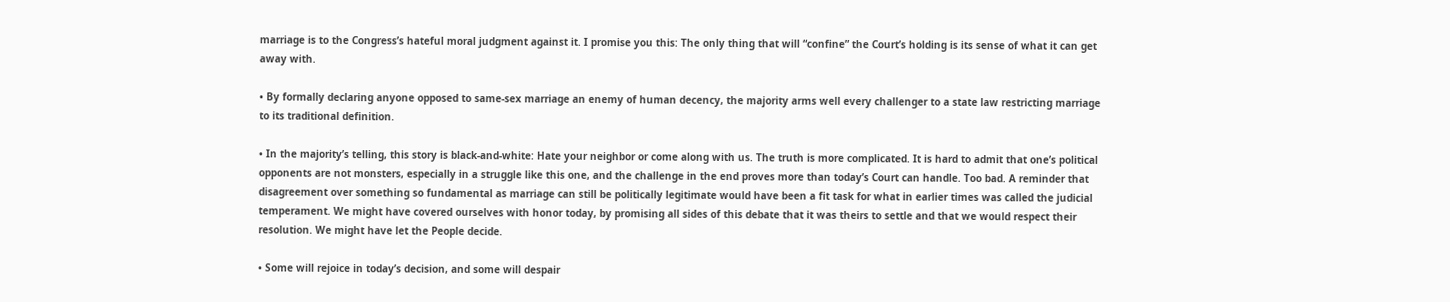marriage is to the Congress’s hateful moral judgment against it. I promise you this: The only thing that will “confine” the Court’s holding is its sense of what it can get away with.

• By formally declaring anyone opposed to same-sex marriage an enemy of human decency, the majority arms well every challenger to a state law restricting marriage to its traditional definition.

• In the majority’s telling, this story is black-and-white: Hate your neighbor or come along with us. The truth is more complicated. It is hard to admit that one’s political opponents are not monsters, especially in a struggle like this one, and the challenge in the end proves more than today’s Court can handle. Too bad. A reminder that disagreement over something so fundamental as marriage can still be politically legitimate would have been a fit task for what in earlier times was called the judicial temperament. We might have covered ourselves with honor today, by promising all sides of this debate that it was theirs to settle and that we would respect their resolution. We might have let the People decide.

• Some will rejoice in today’s decision, and some will despair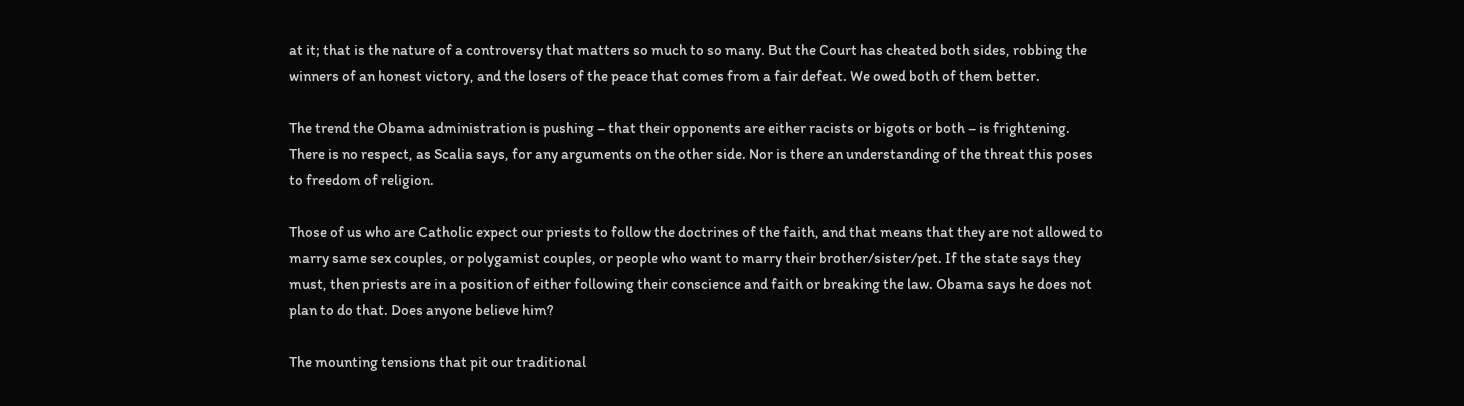at it; that is the nature of a controversy that matters so much to so many. But the Court has cheated both sides, robbing the winners of an honest victory, and the losers of the peace that comes from a fair defeat. We owed both of them better.

The trend the Obama administration is pushing – that their opponents are either racists or bigots or both – is frightening. There is no respect, as Scalia says, for any arguments on the other side. Nor is there an understanding of the threat this poses to freedom of religion.

Those of us who are Catholic expect our priests to follow the doctrines of the faith, and that means that they are not allowed to marry same sex couples, or polygamist couples, or people who want to marry their brother/sister/pet. If the state says they must, then priests are in a position of either following their conscience and faith or breaking the law. Obama says he does not plan to do that. Does anyone believe him?

The mounting tensions that pit our traditional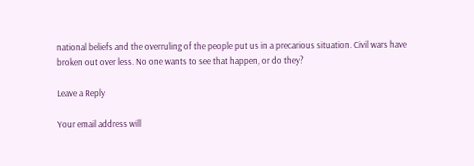national beliefs and the overruling of the people put us in a precarious situation. Civil wars have broken out over less. No one wants to see that happen, or do they?

Leave a Reply

Your email address will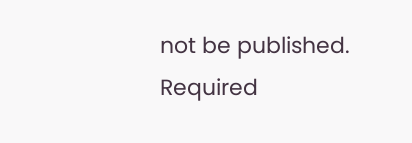not be published. Required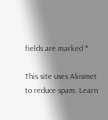fields are marked *

This site uses Akismet to reduce spam. Learn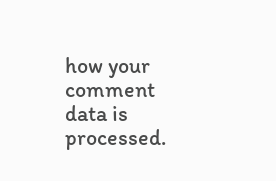how your comment data is processed.